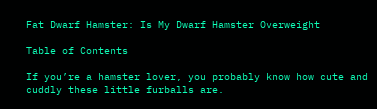Fat Dwarf Hamster: Is My Dwarf Hamster Overweight

Table of Contents

If you’re a hamster lover, you probably know how cute and cuddly these little furballs are.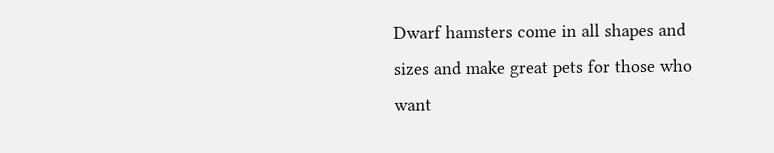Dwarf hamsters come in all shapes and sizes and make great pets for those who want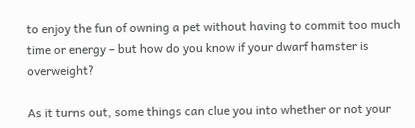to enjoy the fun of owning a pet without having to commit too much time or energy – but how do you know if your dwarf hamster is overweight?

As it turns out, some things can clue you into whether or not your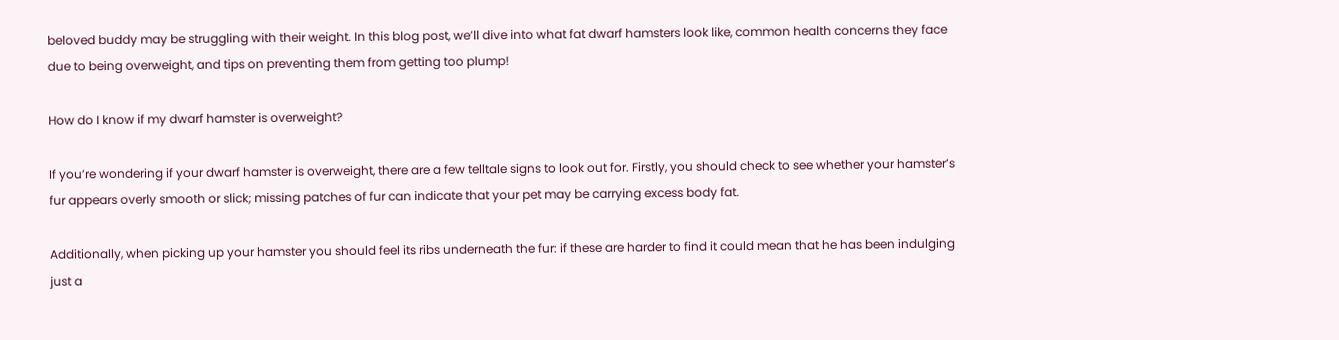beloved buddy may be struggling with their weight. In this blog post, we’ll dive into what fat dwarf hamsters look like, common health concerns they face due to being overweight, and tips on preventing them from getting too plump!

How do I know if my dwarf hamster is overweight?

If you’re wondering if your dwarf hamster is overweight, there are a few telltale signs to look out for. Firstly, you should check to see whether your hamster’s fur appears overly smooth or slick; missing patches of fur can indicate that your pet may be carrying excess body fat.

Additionally, when picking up your hamster you should feel its ribs underneath the fur: if these are harder to find it could mean that he has been indulging just a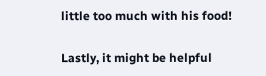little too much with his food!

Lastly, it might be helpful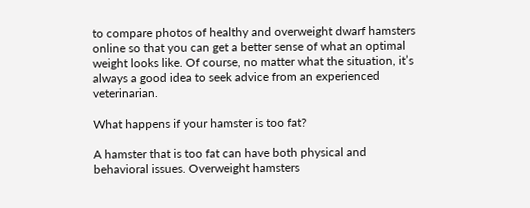to compare photos of healthy and overweight dwarf hamsters online so that you can get a better sense of what an optimal weight looks like. Of course, no matter what the situation, it’s always a good idea to seek advice from an experienced veterinarian.

What happens if your hamster is too fat?

A hamster that is too fat can have both physical and behavioral issues. Overweight hamsters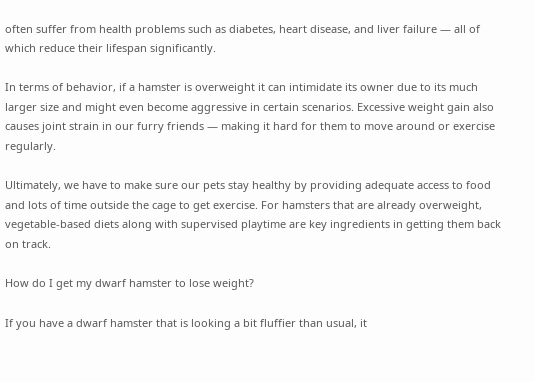often suffer from health problems such as diabetes, heart disease, and liver failure — all of which reduce their lifespan significantly.

In terms of behavior, if a hamster is overweight it can intimidate its owner due to its much larger size and might even become aggressive in certain scenarios. Excessive weight gain also causes joint strain in our furry friends — making it hard for them to move around or exercise regularly.

Ultimately, we have to make sure our pets stay healthy by providing adequate access to food and lots of time outside the cage to get exercise. For hamsters that are already overweight, vegetable-based diets along with supervised playtime are key ingredients in getting them back on track.

How do I get my dwarf hamster to lose weight?

If you have a dwarf hamster that is looking a bit fluffier than usual, it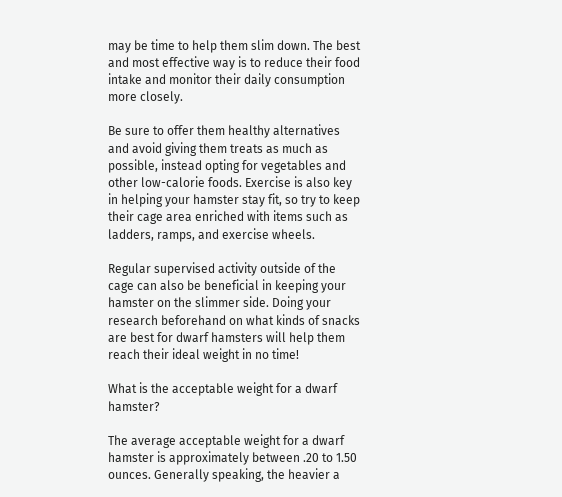may be time to help them slim down. The best and most effective way is to reduce their food intake and monitor their daily consumption more closely.

Be sure to offer them healthy alternatives and avoid giving them treats as much as possible, instead opting for vegetables and other low-calorie foods. Exercise is also key in helping your hamster stay fit, so try to keep their cage area enriched with items such as ladders, ramps, and exercise wheels.

Regular supervised activity outside of the cage can also be beneficial in keeping your hamster on the slimmer side. Doing your research beforehand on what kinds of snacks are best for dwarf hamsters will help them reach their ideal weight in no time!

What is the acceptable weight for a dwarf hamster?

The average acceptable weight for a dwarf hamster is approximately between .20 to 1.50 ounces. Generally speaking, the heavier a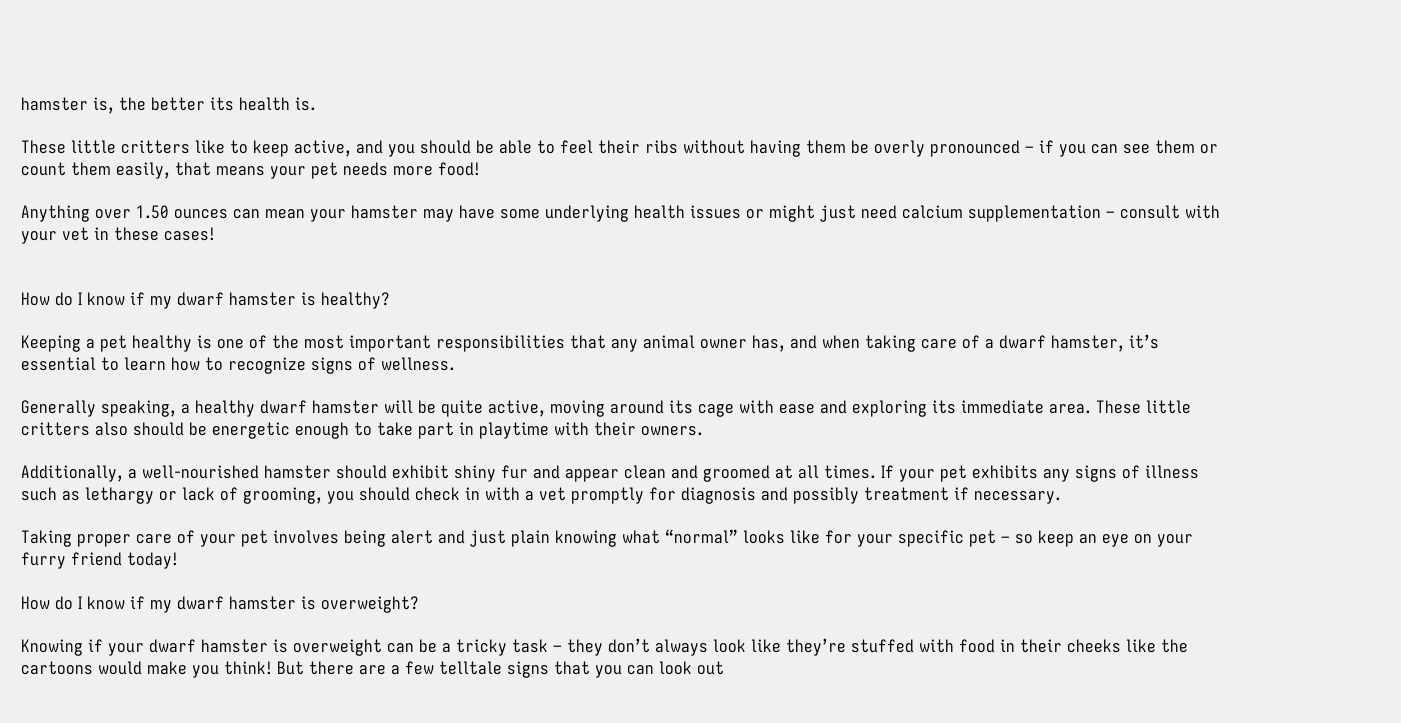hamster is, the better its health is.

These little critters like to keep active, and you should be able to feel their ribs without having them be overly pronounced – if you can see them or count them easily, that means your pet needs more food!

Anything over 1.50 ounces can mean your hamster may have some underlying health issues or might just need calcium supplementation – consult with your vet in these cases!


How do I know if my dwarf hamster is healthy?

Keeping a pet healthy is one of the most important responsibilities that any animal owner has, and when taking care of a dwarf hamster, it’s essential to learn how to recognize signs of wellness.

Generally speaking, a healthy dwarf hamster will be quite active, moving around its cage with ease and exploring its immediate area. These little critters also should be energetic enough to take part in playtime with their owners.

Additionally, a well-nourished hamster should exhibit shiny fur and appear clean and groomed at all times. If your pet exhibits any signs of illness such as lethargy or lack of grooming, you should check in with a vet promptly for diagnosis and possibly treatment if necessary.

Taking proper care of your pet involves being alert and just plain knowing what “normal” looks like for your specific pet – so keep an eye on your furry friend today!

How do I know if my dwarf hamster is overweight?

Knowing if your dwarf hamster is overweight can be a tricky task – they don’t always look like they’re stuffed with food in their cheeks like the cartoons would make you think! But there are a few telltale signs that you can look out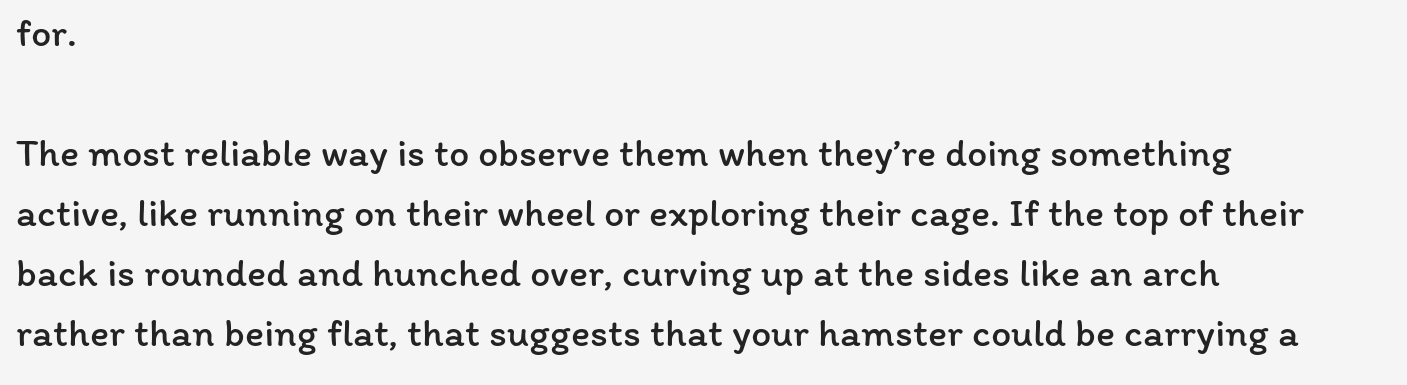for.

The most reliable way is to observe them when they’re doing something active, like running on their wheel or exploring their cage. If the top of their back is rounded and hunched over, curving up at the sides like an arch rather than being flat, that suggests that your hamster could be carrying a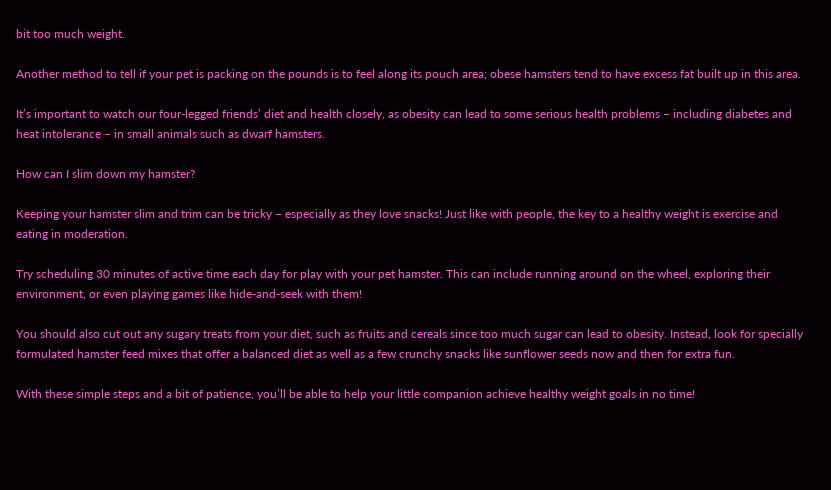bit too much weight.

Another method to tell if your pet is packing on the pounds is to feel along its pouch area; obese hamsters tend to have excess fat built up in this area.

It’s important to watch our four-legged friends’ diet and health closely, as obesity can lead to some serious health problems – including diabetes and heat intolerance – in small animals such as dwarf hamsters.

How can I slim down my hamster?

Keeping your hamster slim and trim can be tricky – especially as they love snacks! Just like with people, the key to a healthy weight is exercise and eating in moderation.

Try scheduling 30 minutes of active time each day for play with your pet hamster. This can include running around on the wheel, exploring their environment, or even playing games like hide-and-seek with them!

You should also cut out any sugary treats from your diet, such as fruits and cereals since too much sugar can lead to obesity. Instead, look for specially formulated hamster feed mixes that offer a balanced diet as well as a few crunchy snacks like sunflower seeds now and then for extra fun.

With these simple steps and a bit of patience, you’ll be able to help your little companion achieve healthy weight goals in no time!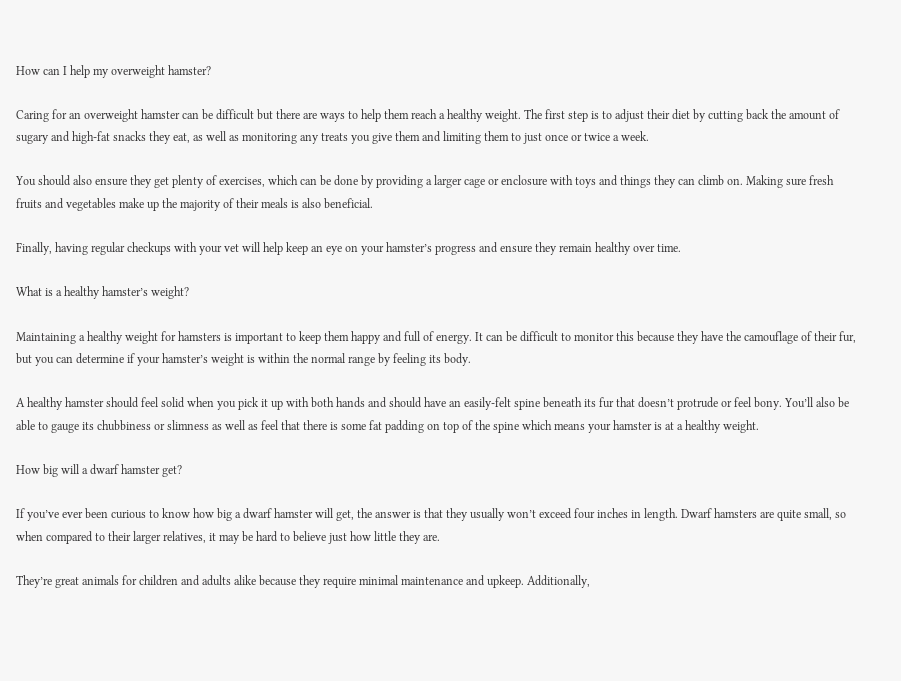How can I help my overweight hamster?

Caring for an overweight hamster can be difficult but there are ways to help them reach a healthy weight. The first step is to adjust their diet by cutting back the amount of sugary and high-fat snacks they eat, as well as monitoring any treats you give them and limiting them to just once or twice a week.

You should also ensure they get plenty of exercises, which can be done by providing a larger cage or enclosure with toys and things they can climb on. Making sure fresh fruits and vegetables make up the majority of their meals is also beneficial.

Finally, having regular checkups with your vet will help keep an eye on your hamster’s progress and ensure they remain healthy over time.

What is a healthy hamster’s weight?

Maintaining a healthy weight for hamsters is important to keep them happy and full of energy. It can be difficult to monitor this because they have the camouflage of their fur, but you can determine if your hamster’s weight is within the normal range by feeling its body.

A healthy hamster should feel solid when you pick it up with both hands and should have an easily-felt spine beneath its fur that doesn’t protrude or feel bony. You’ll also be able to gauge its chubbiness or slimness as well as feel that there is some fat padding on top of the spine which means your hamster is at a healthy weight.

How big will a dwarf hamster get?

If you’ve ever been curious to know how big a dwarf hamster will get, the answer is that they usually won’t exceed four inches in length. Dwarf hamsters are quite small, so when compared to their larger relatives, it may be hard to believe just how little they are.

They’re great animals for children and adults alike because they require minimal maintenance and upkeep. Additionally,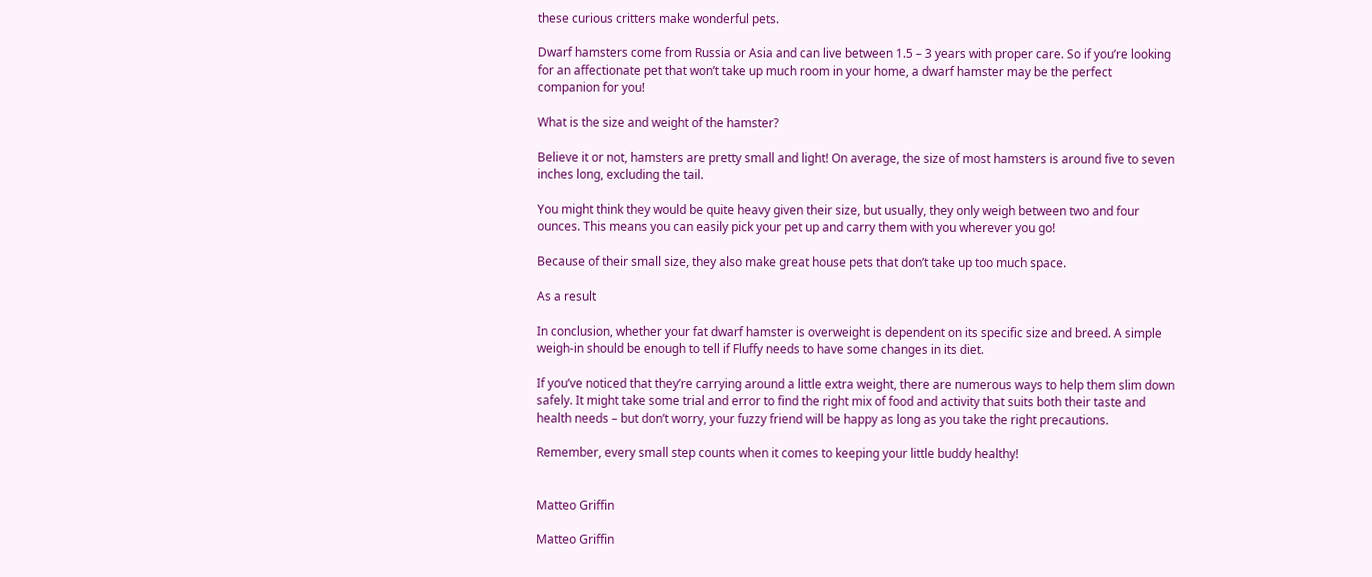these curious critters make wonderful pets.

Dwarf hamsters come from Russia or Asia and can live between 1.5 – 3 years with proper care. So if you’re looking for an affectionate pet that won’t take up much room in your home, a dwarf hamster may be the perfect companion for you!

What is the size and weight of the hamster?

Believe it or not, hamsters are pretty small and light! On average, the size of most hamsters is around five to seven inches long, excluding the tail.

You might think they would be quite heavy given their size, but usually, they only weigh between two and four ounces. This means you can easily pick your pet up and carry them with you wherever you go!

Because of their small size, they also make great house pets that don’t take up too much space.

As a result

In conclusion, whether your fat dwarf hamster is overweight is dependent on its specific size and breed. A simple weigh-in should be enough to tell if Fluffy needs to have some changes in its diet.

If you’ve noticed that they’re carrying around a little extra weight, there are numerous ways to help them slim down safely. It might take some trial and error to find the right mix of food and activity that suits both their taste and health needs – but don’t worry, your fuzzy friend will be happy as long as you take the right precautions.

Remember, every small step counts when it comes to keeping your little buddy healthy!


Matteo Griffin

Matteo Griffin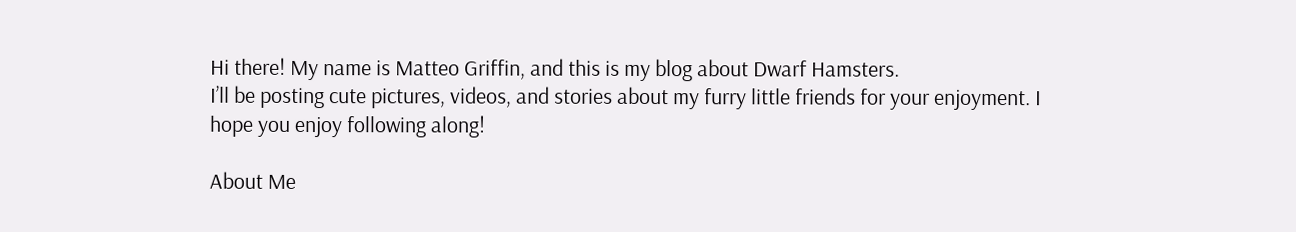Hi there! My name is Matteo Griffin, and this is my blog about Dwarf Hamsters.
I’ll be posting cute pictures, videos, and stories about my furry little friends for your enjoyment. I hope you enjoy following along!

About Me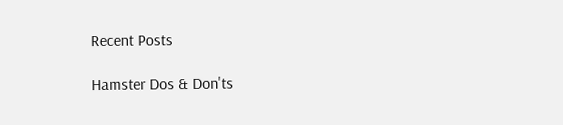Recent Posts

Hamster Dos & Don'ts